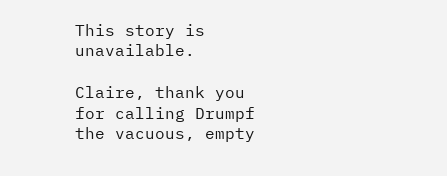This story is unavailable.

Claire, thank you for calling Drumpf the vacuous, empty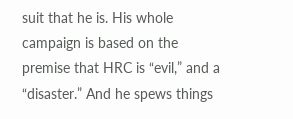suit that he is. His whole campaign is based on the premise that HRC is “evil,” and a “disaster.” And he spews things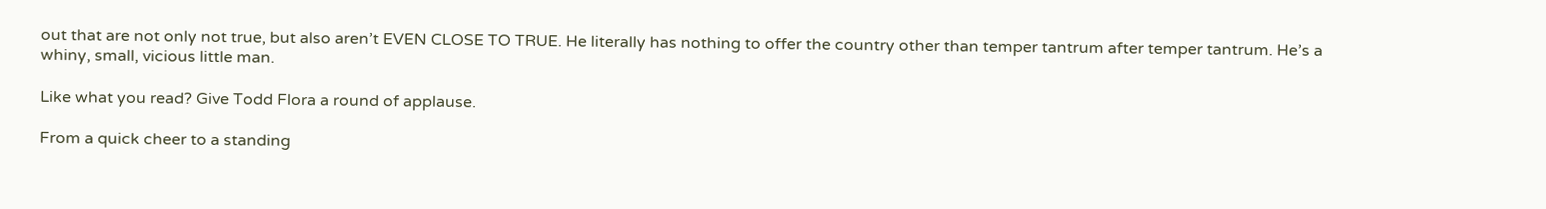out that are not only not true, but also aren’t EVEN CLOSE TO TRUE. He literally has nothing to offer the country other than temper tantrum after temper tantrum. He’s a whiny, small, vicious little man.

Like what you read? Give Todd Flora a round of applause.

From a quick cheer to a standing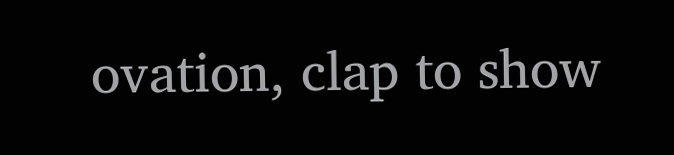ovation, clap to show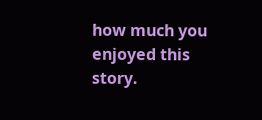how much you enjoyed this story.